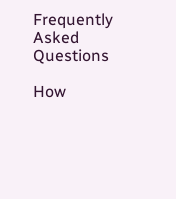Frequently Asked Questions

How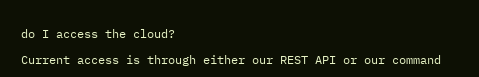do I access the cloud?

Current access is through either our REST API or our command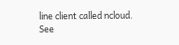line client called ncloud. See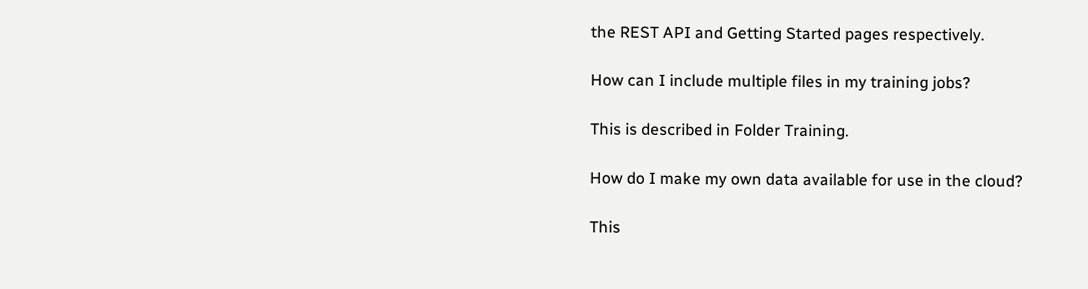the REST API and Getting Started pages respectively.

How can I include multiple files in my training jobs?

This is described in Folder Training.

How do I make my own data available for use in the cloud?

This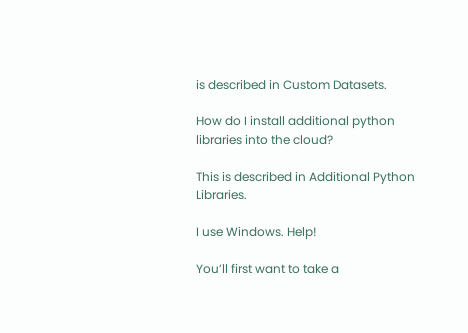is described in Custom Datasets.

How do I install additional python libraries into the cloud?

This is described in Additional Python Libraries.

I use Windows. Help!

You’ll first want to take a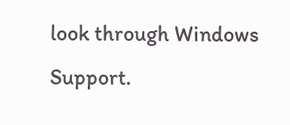look through Windows Support.